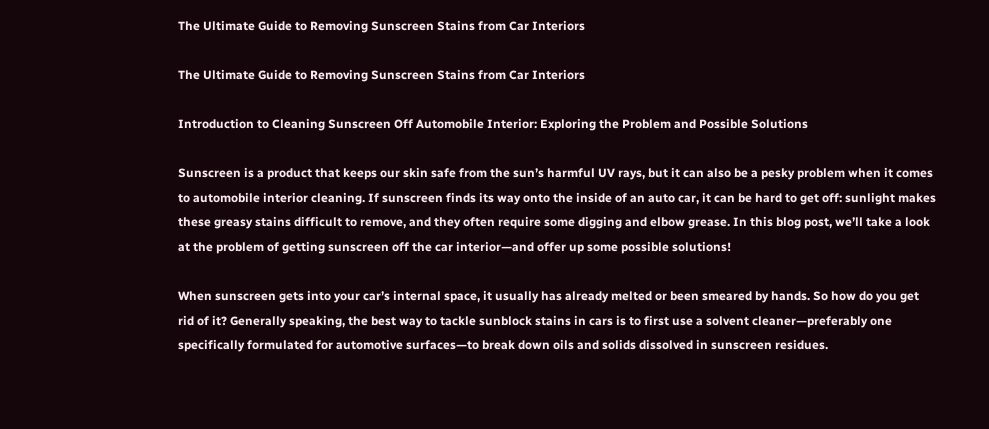The Ultimate Guide to Removing Sunscreen Stains from Car Interiors

The Ultimate Guide to Removing Sunscreen Stains from Car Interiors

Introduction to Cleaning Sunscreen Off Automobile Interior: Exploring the Problem and Possible Solutions

Sunscreen is a product that keeps our skin safe from the sun’s harmful UV rays, but it can also be a pesky problem when it comes to automobile interior cleaning. If sunscreen finds its way onto the inside of an auto car, it can be hard to get off: sunlight makes these greasy stains difficult to remove, and they often require some digging and elbow grease. In this blog post, we’ll take a look at the problem of getting sunscreen off the car interior—and offer up some possible solutions!

When sunscreen gets into your car’s internal space, it usually has already melted or been smeared by hands. So how do you get rid of it? Generally speaking, the best way to tackle sunblock stains in cars is to first use a solvent cleaner—preferably one specifically formulated for automotive surfaces—to break down oils and solids dissolved in sunscreen residues.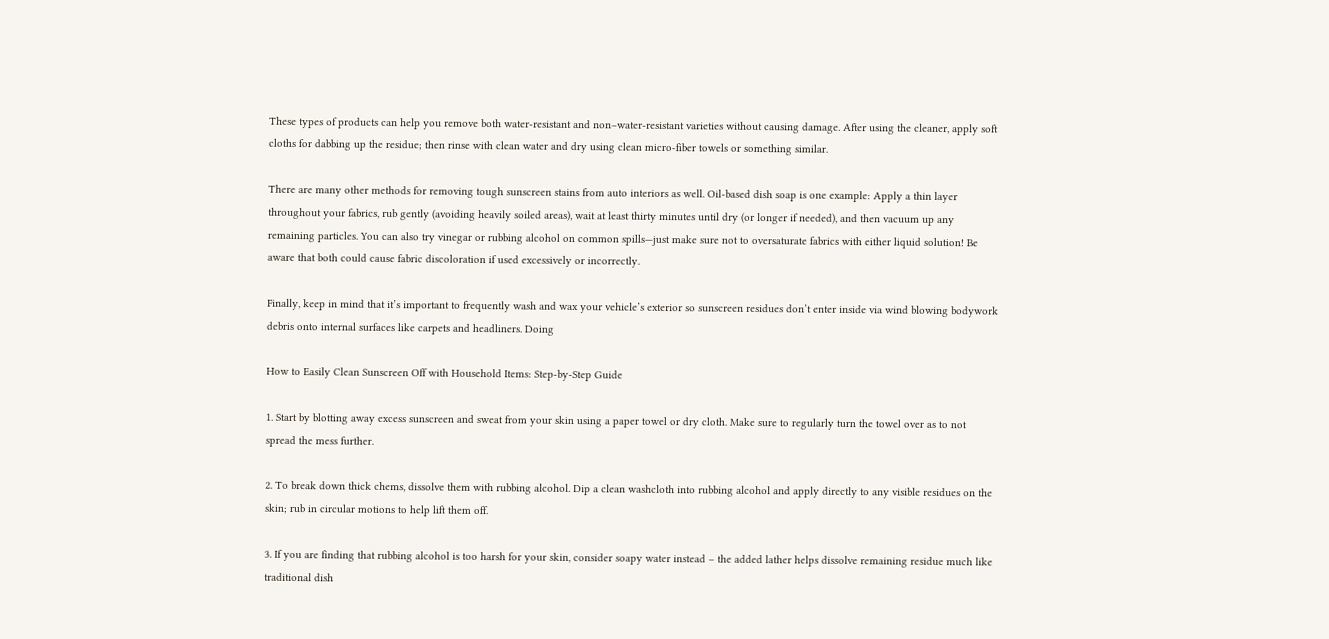These types of products can help you remove both water-resistant and non–water-resistant varieties without causing damage. After using the cleaner, apply soft cloths for dabbing up the residue; then rinse with clean water and dry using clean micro-fiber towels or something similar.

There are many other methods for removing tough sunscreen stains from auto interiors as well. Oil-based dish soap is one example: Apply a thin layer throughout your fabrics, rub gently (avoiding heavily soiled areas), wait at least thirty minutes until dry (or longer if needed), and then vacuum up any remaining particles. You can also try vinegar or rubbing alcohol on common spills—just make sure not to oversaturate fabrics with either liquid solution! Be aware that both could cause fabric discoloration if used excessively or incorrectly.

Finally, keep in mind that it’s important to frequently wash and wax your vehicle’s exterior so sunscreen residues don’t enter inside via wind blowing bodywork debris onto internal surfaces like carpets and headliners. Doing

How to Easily Clean Sunscreen Off with Household Items: Step-by-Step Guide

1. Start by blotting away excess sunscreen and sweat from your skin using a paper towel or dry cloth. Make sure to regularly turn the towel over as to not spread the mess further.

2. To break down thick chems, dissolve them with rubbing alcohol. Dip a clean washcloth into rubbing alcohol and apply directly to any visible residues on the skin; rub in circular motions to help lift them off.

3. If you are finding that rubbing alcohol is too harsh for your skin, consider soapy water instead – the added lather helps dissolve remaining residue much like traditional dish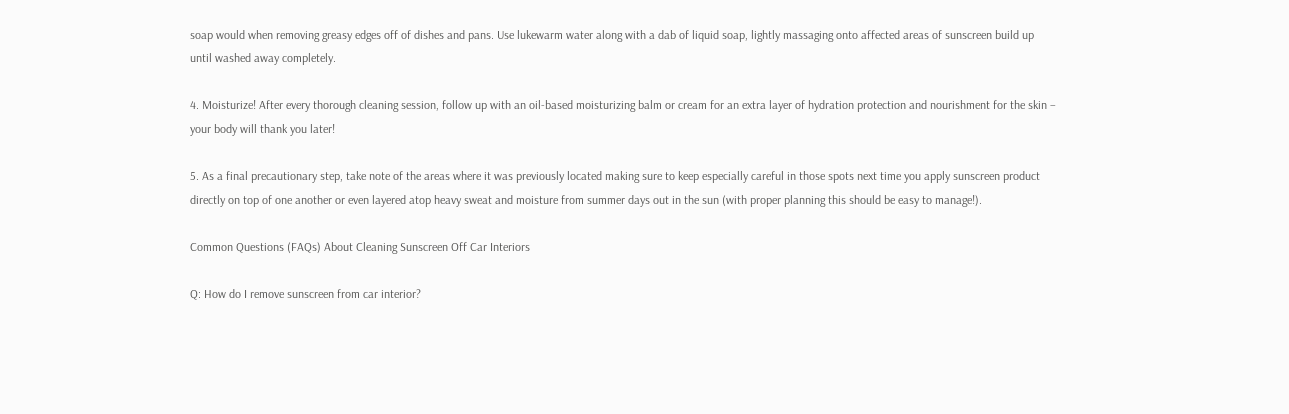soap would when removing greasy edges off of dishes and pans. Use lukewarm water along with a dab of liquid soap, lightly massaging onto affected areas of sunscreen build up until washed away completely.

4. Moisturize! After every thorough cleaning session, follow up with an oil-based moisturizing balm or cream for an extra layer of hydration protection and nourishment for the skin – your body will thank you later!

5. As a final precautionary step, take note of the areas where it was previously located making sure to keep especially careful in those spots next time you apply sunscreen product directly on top of one another or even layered atop heavy sweat and moisture from summer days out in the sun (with proper planning this should be easy to manage!).

Common Questions (FAQs) About Cleaning Sunscreen Off Car Interiors

Q: How do I remove sunscreen from car interior?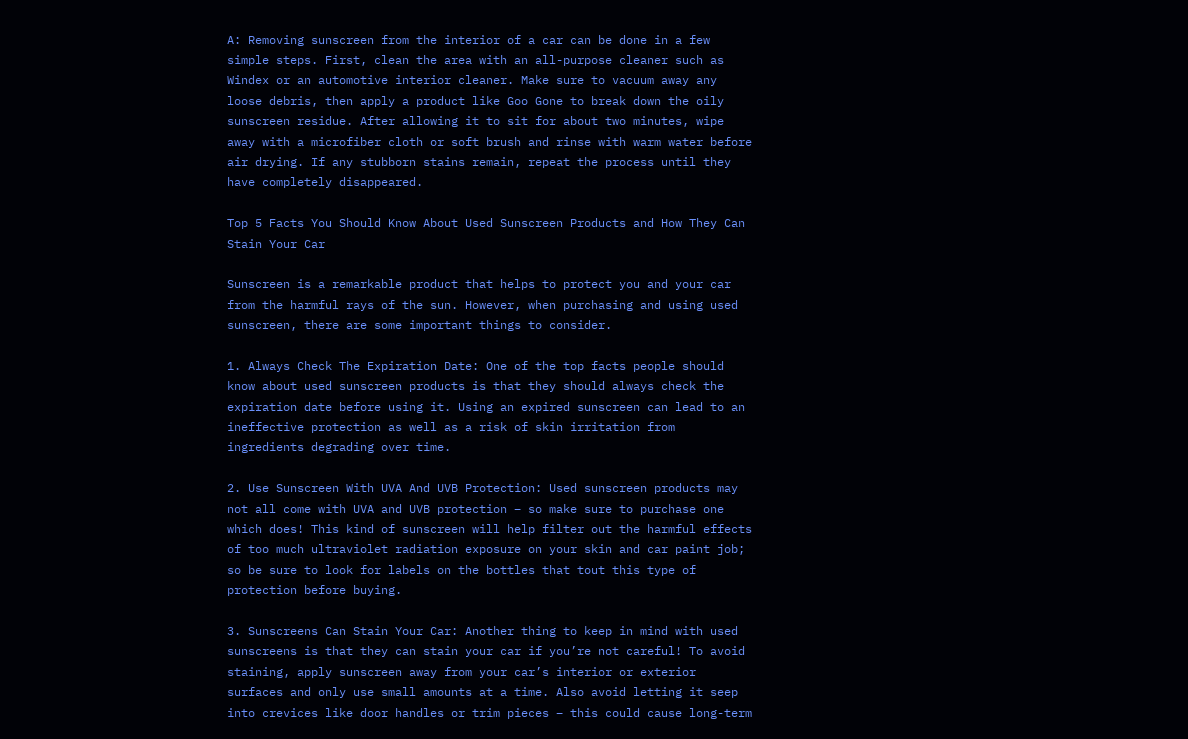A: Removing sunscreen from the interior of a car can be done in a few simple steps. First, clean the area with an all-purpose cleaner such as Windex or an automotive interior cleaner. Make sure to vacuum away any loose debris, then apply a product like Goo Gone to break down the oily sunscreen residue. After allowing it to sit for about two minutes, wipe away with a microfiber cloth or soft brush and rinse with warm water before air drying. If any stubborn stains remain, repeat the process until they have completely disappeared.

Top 5 Facts You Should Know About Used Sunscreen Products and How They Can Stain Your Car

Sunscreen is a remarkable product that helps to protect you and your car from the harmful rays of the sun. However, when purchasing and using used sunscreen, there are some important things to consider.

1. Always Check The Expiration Date: One of the top facts people should know about used sunscreen products is that they should always check the expiration date before using it. Using an expired sunscreen can lead to an ineffective protection as well as a risk of skin irritation from ingredients degrading over time.

2. Use Sunscreen With UVA And UVB Protection: Used sunscreen products may not all come with UVA and UVB protection – so make sure to purchase one which does! This kind of sunscreen will help filter out the harmful effects of too much ultraviolet radiation exposure on your skin and car paint job; so be sure to look for labels on the bottles that tout this type of protection before buying.

3. Sunscreens Can Stain Your Car: Another thing to keep in mind with used sunscreens is that they can stain your car if you’re not careful! To avoid staining, apply sunscreen away from your car’s interior or exterior surfaces and only use small amounts at a time. Also avoid letting it seep into crevices like door handles or trim pieces – this could cause long-term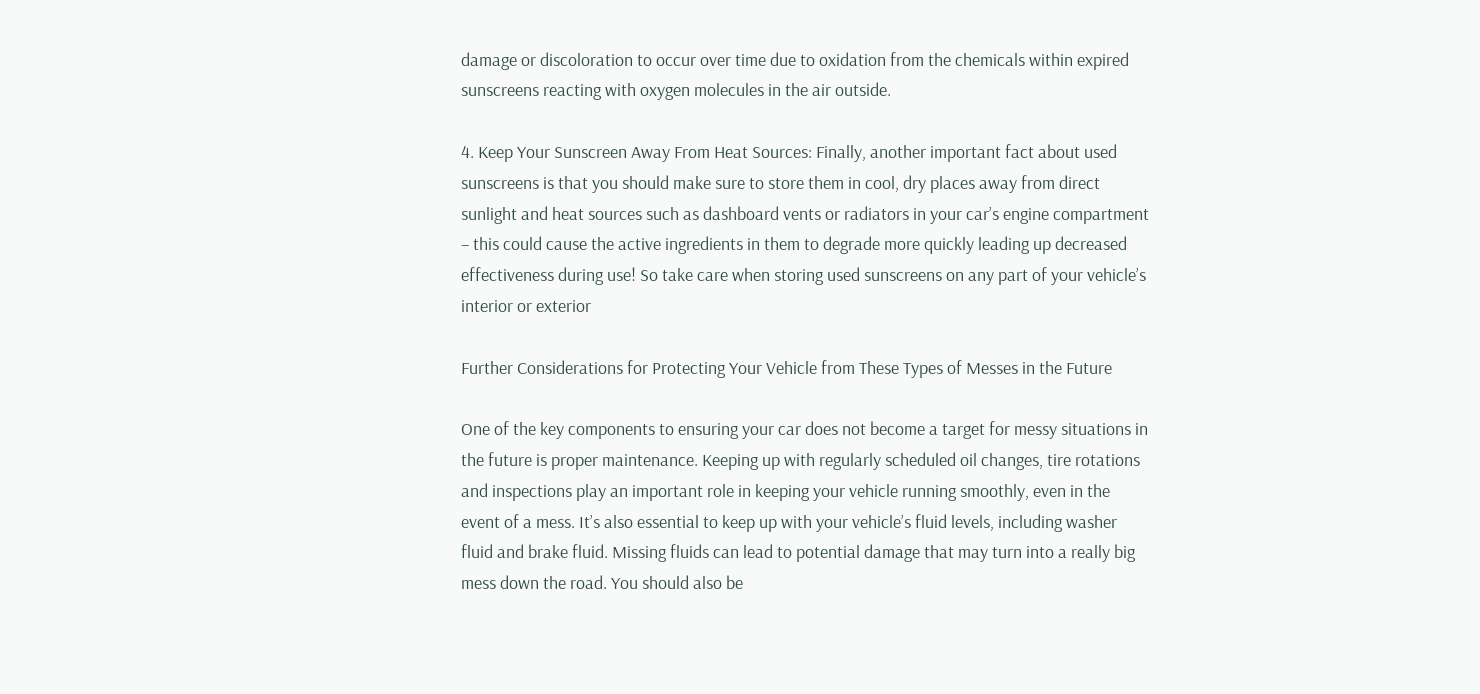damage or discoloration to occur over time due to oxidation from the chemicals within expired sunscreens reacting with oxygen molecules in the air outside.

4. Keep Your Sunscreen Away From Heat Sources: Finally, another important fact about used sunscreens is that you should make sure to store them in cool, dry places away from direct sunlight and heat sources such as dashboard vents or radiators in your car’s engine compartment – this could cause the active ingredients in them to degrade more quickly leading up decreased effectiveness during use! So take care when storing used sunscreens on any part of your vehicle’s interior or exterior

Further Considerations for Protecting Your Vehicle from These Types of Messes in the Future

One of the key components to ensuring your car does not become a target for messy situations in the future is proper maintenance. Keeping up with regularly scheduled oil changes, tire rotations and inspections play an important role in keeping your vehicle running smoothly, even in the event of a mess. It’s also essential to keep up with your vehicle’s fluid levels, including washer fluid and brake fluid. Missing fluids can lead to potential damage that may turn into a really big mess down the road. You should also be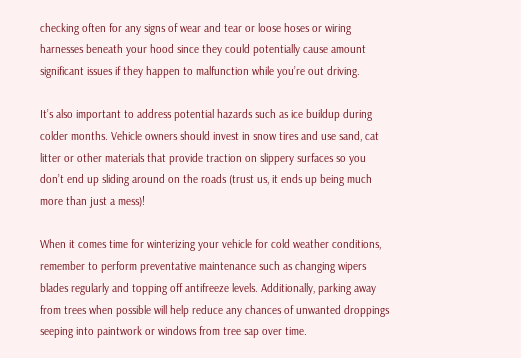checking often for any signs of wear and tear or loose hoses or wiring harnesses beneath your hood since they could potentially cause amount significant issues if they happen to malfunction while you’re out driving.

It’s also important to address potential hazards such as ice buildup during colder months. Vehicle owners should invest in snow tires and use sand, cat litter or other materials that provide traction on slippery surfaces so you don’t end up sliding around on the roads (trust us, it ends up being much more than just a mess)!

When it comes time for winterizing your vehicle for cold weather conditions, remember to perform preventative maintenance such as changing wipers blades regularly and topping off antifreeze levels. Additionally, parking away from trees when possible will help reduce any chances of unwanted droppings seeping into paintwork or windows from tree sap over time.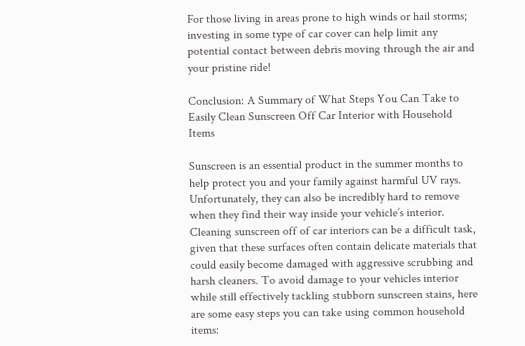For those living in areas prone to high winds or hail storms; investing in some type of car cover can help limit any potential contact between debris moving through the air and your pristine ride!

Conclusion: A Summary of What Steps You Can Take to Easily Clean Sunscreen Off Car Interior with Household Items

Sunscreen is an essential product in the summer months to help protect you and your family against harmful UV rays. Unfortunately, they can also be incredibly hard to remove when they find their way inside your vehicle’s interior. Cleaning sunscreen off of car interiors can be a difficult task, given that these surfaces often contain delicate materials that could easily become damaged with aggressive scrubbing and harsh cleaners. To avoid damage to your vehicles interior while still effectively tackling stubborn sunscreen stains, here are some easy steps you can take using common household items: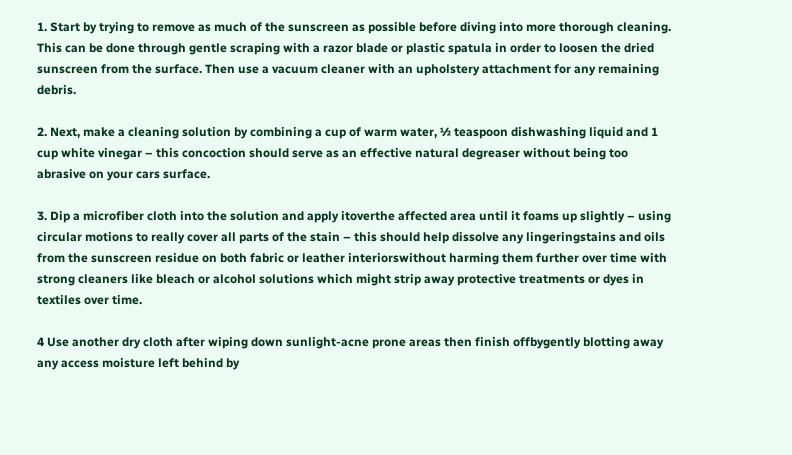1. Start by trying to remove as much of the sunscreen as possible before diving into more thorough cleaning. This can be done through gentle scraping with a razor blade or plastic spatula in order to loosen the dried sunscreen from the surface. Then use a vacuum cleaner with an upholstery attachment for any remaining debris.

2. Next, make a cleaning solution by combining a cup of warm water, ½ teaspoon dishwashing liquid and 1 cup white vinegar – this concoction should serve as an effective natural degreaser without being too abrasive on your cars surface.

3. Dip a microfiber cloth into the solution and apply itoverthe affected area until it foams up slightly – using circular motions to really cover all parts of the stain – this should help dissolve any lingeringstains and oils from the sunscreen residue on both fabric or leather interiorswithout harming them further over time with strong cleaners like bleach or alcohol solutions which might strip away protective treatments or dyes in textiles over time.

4 Use another dry cloth after wiping down sunlight-acne prone areas then finish offbygently blotting away any access moisture left behind by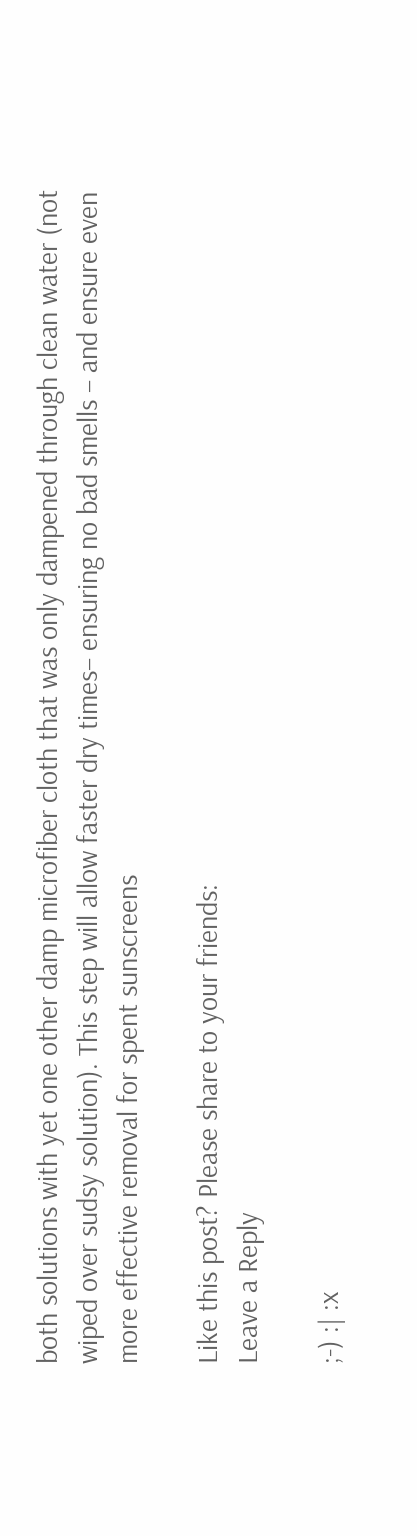both solutions with yet one other damp microfiber cloth that was only dampened through clean water (not wiped over sudsy solution). This step will allow faster dry times– ensuring no bad smells – and ensure even more effective removal for spent sunscreens

Like this post? Please share to your friends:
Leave a Reply

;-) :| :x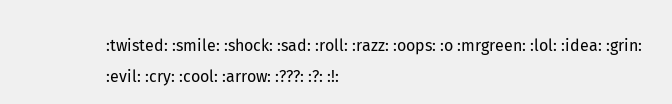:twisted: :smile: :shock: :sad: :roll: :razz: :oops: :o :mrgreen: :lol: :idea: :grin: :evil: :cry: :cool: :arrow: :???: :?: :!: